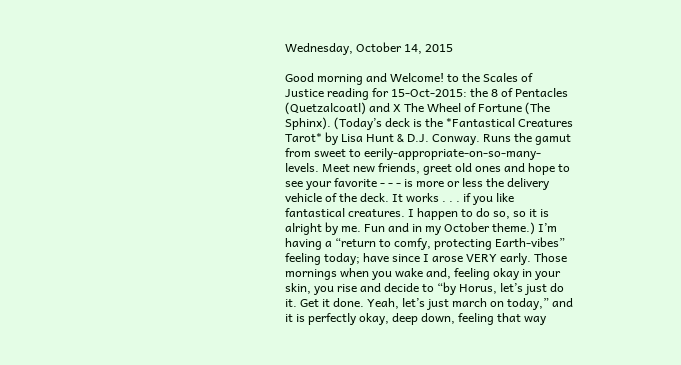Wednesday, October 14, 2015

Good morning and Welcome! to the Scales of Justice reading for 15-Oct-2015: the 8 of Pentacles (Quetzalcoatl) and X The Wheel of Fortune (The Sphinx). (Today’s deck is the *Fantastical Creatures Tarot* by Lisa Hunt & D.J. Conway. Runs the gamut from sweet to eerily-appropriate-on-so-many-levels. Meet new friends, greet old ones and hope to see your favorite - - - is more or less the delivery vehicle of the deck. It works . . . if you like fantastical creatures. I happen to do so, so it is alright by me. Fun and in my October theme.) I’m having a “return to comfy, protecting Earth-vibes” feeling today; have since I arose VERY early. Those mornings when you wake and, feeling okay in your skin, you rise and decide to “by Horus, let’s just do it. Get it done. Yeah, let’s just march on today,” and it is perfectly okay, deep down, feeling that way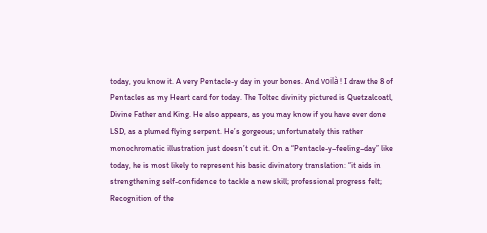today, you know it. A very Pentacle-y day in your bones. And voilà ! I draw the 8 of Pentacles as my Heart card for today. The Toltec divinity pictured is Quetzalcoatl, Divine Father and King. He also appears, as you may know if you have ever done LSD, as a plumed flying serpent. He’s gorgeous; unfortunately this rather monochromatic illustration just doesn’t cut it. On a “Pentacle-y–feeling–day” like today, he is most likely to represent his basic divinatory translation: “it aids in strengthening self-confidence to tackle a new skill; professional progress felt; Recognition of the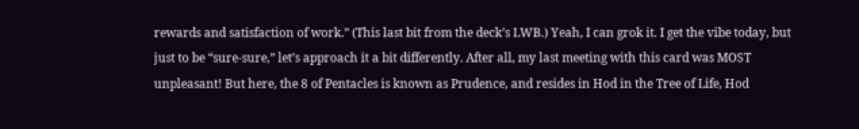rewards and satisfaction of work.” (This last bit from the deck’s LWB.) Yeah, I can grok it. I get the vibe today, but just to be “sure-sure,” let’s approach it a bit differently. After all, my last meeting with this card was MOST unpleasant! But here, the 8 of Pentacles is known as Prudence, and resides in Hod in the Tree of Life, Hod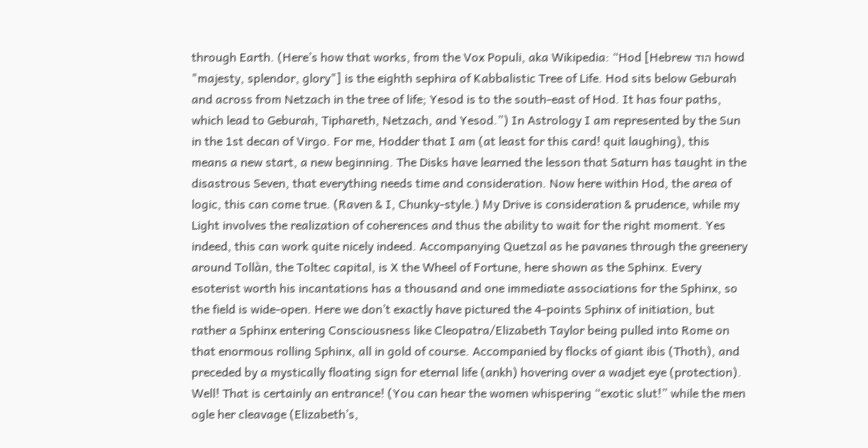through Earth. (Here’s how that works, from the Vox Populi, aka Wikipedia: “Hod [Hebrew הוד howd "majesty, splendor, glory"] is the eighth sephira of Kabbalistic Tree of Life. Hod sits below Geburah and across from Netzach in the tree of life; Yesod is to the south-east of Hod. It has four paths, which lead to Geburah, Tiphareth, Netzach, and Yesod.”) In Astrology I am represented by the Sun in the 1st decan of Virgo. For me, Hodder that I am (at least for this card! quit laughing), this means a new start, a new beginning. The Disks have learned the lesson that Saturn has taught in the disastrous Seven, that everything needs time and consideration. Now here within Hod, the area of logic, this can come true. (Raven & I, Chunky-style.) My Drive is consideration & prudence, while my Light involves the realization of coherences and thus the ability to wait for the right moment. Yes indeed, this can work quite nicely indeed. Accompanying Quetzal as he pavanes through the greenery around Tollàn, the Toltec capital, is X the Wheel of Fortune, here shown as the Sphinx. Every esoterist worth his incantations has a thousand and one immediate associations for the Sphinx, so the field is wide-open. Here we don’t exactly have pictured the 4-points Sphinx of initiation, but rather a Sphinx entering Consciousness like Cleopatra/Elizabeth Taylor being pulled into Rome on that enormous rolling Sphinx, all in gold of course. Accompanied by flocks of giant ibis (Thoth), and preceded by a mystically floating sign for eternal life (ankh) hovering over a wadjet eye (protection). Well! That is certainly an entrance! (You can hear the women whispering “exotic slut!” while the men ogle her cleavage (Elizabeth’s,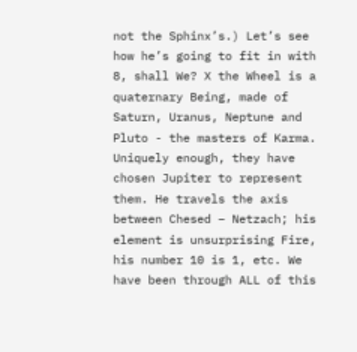not the Sphinx’s.) Let’s see how he’s going to fit in with 8, shall We? X the Wheel is a quaternary Being, made of Saturn, Uranus, Neptune and Pluto - the masters of Karma. Uniquely enough, they have chosen Jupiter to represent them. He travels the axis between Chesed – Netzach; his element is unsurprising Fire, his number 10 is 1, etc. We have been through ALL of this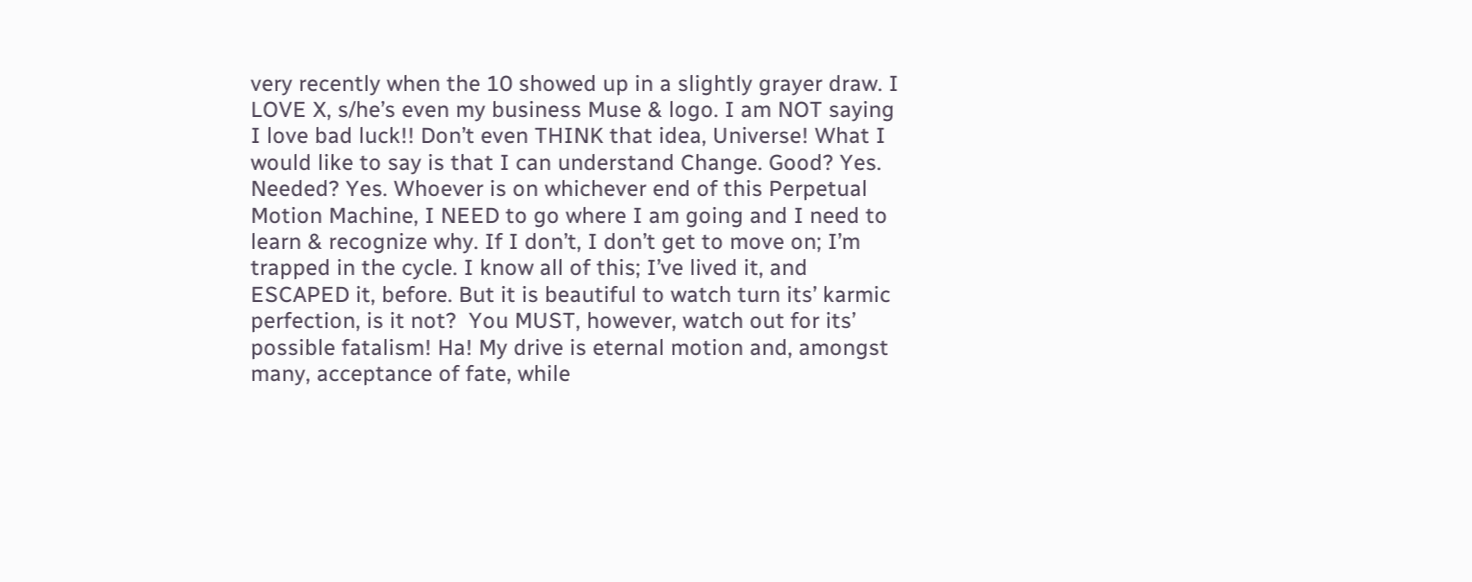very recently when the 10 showed up in a slightly grayer draw. I LOVE X, s/he’s even my business Muse & logo. I am NOT saying I love bad luck!! Don’t even THINK that idea, Universe! What I would like to say is that I can understand Change. Good? Yes. Needed? Yes. Whoever is on whichever end of this Perpetual Motion Machine, I NEED to go where I am going and I need to learn & recognize why. If I don’t, I don’t get to move on; I’m trapped in the cycle. I know all of this; I’ve lived it, and ESCAPED it, before. But it is beautiful to watch turn its’ karmic perfection, is it not?  You MUST, however, watch out for its’ possible fatalism! Ha! My drive is eternal motion and, amongst many, acceptance of fate, while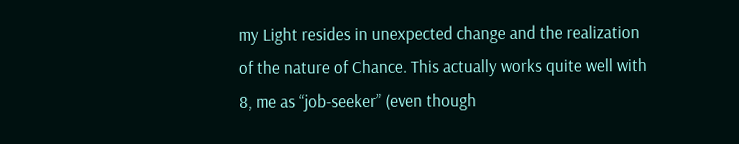my Light resides in unexpected change and the realization of the nature of Chance. This actually works quite well with 8, me as “job-seeker” (even though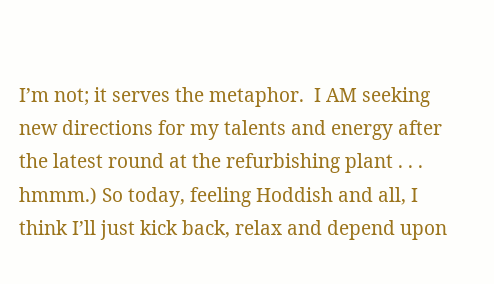I’m not; it serves the metaphor.  I AM seeking new directions for my talents and energy after the latest round at the refurbishing plant . . . hmmm.) So today, feeling Hoddish and all, I think I’ll just kick back, relax and depend upon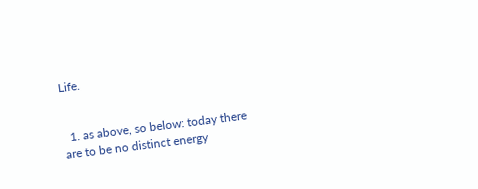Life.


  1. as above, so below: today there are to be no distinct energy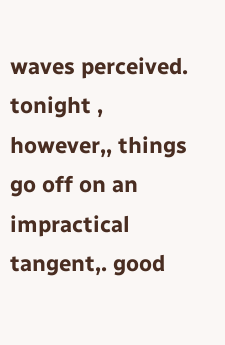waves perceived. tonight , however,, things go off on an impractical tangent,. good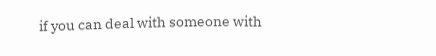if you can deal with someone with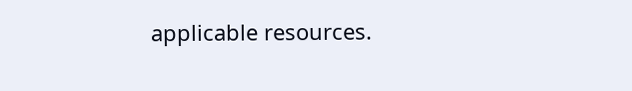applicable resources.